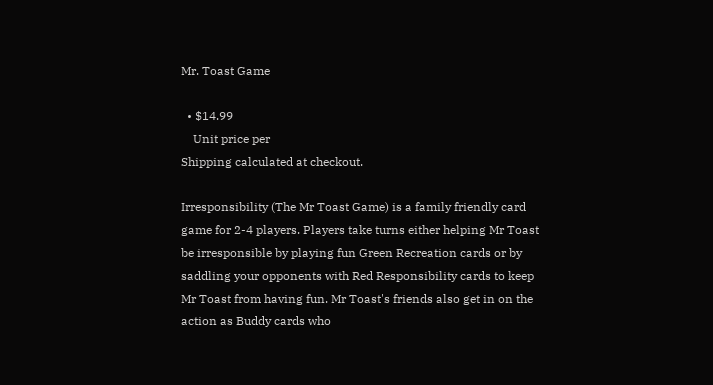Mr. Toast Game

  • $14.99
    Unit price per
Shipping calculated at checkout.

Irresponsibility (The Mr Toast Game) is a family friendly card game for 2-4 players. Players take turns either helping Mr Toast be irresponsible by playing fun Green Recreation cards or by saddling your opponents with Red Responsibility cards to keep Mr Toast from having fun. Mr Toast's friends also get in on the action as Buddy cards who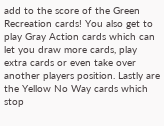add to the score of the Green Recreation cards! You also get to play Gray Action cards which can let you draw more cards, play extra cards or even take over another players position. Lastly are the Yellow No Way cards which stop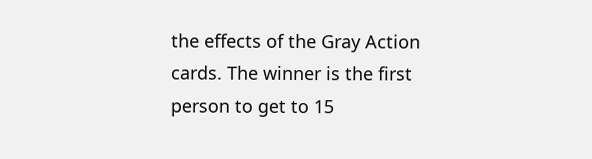the effects of the Gray Action cards. The winner is the first person to get to 15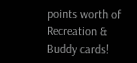points worth of Recreation & Buddy cards!